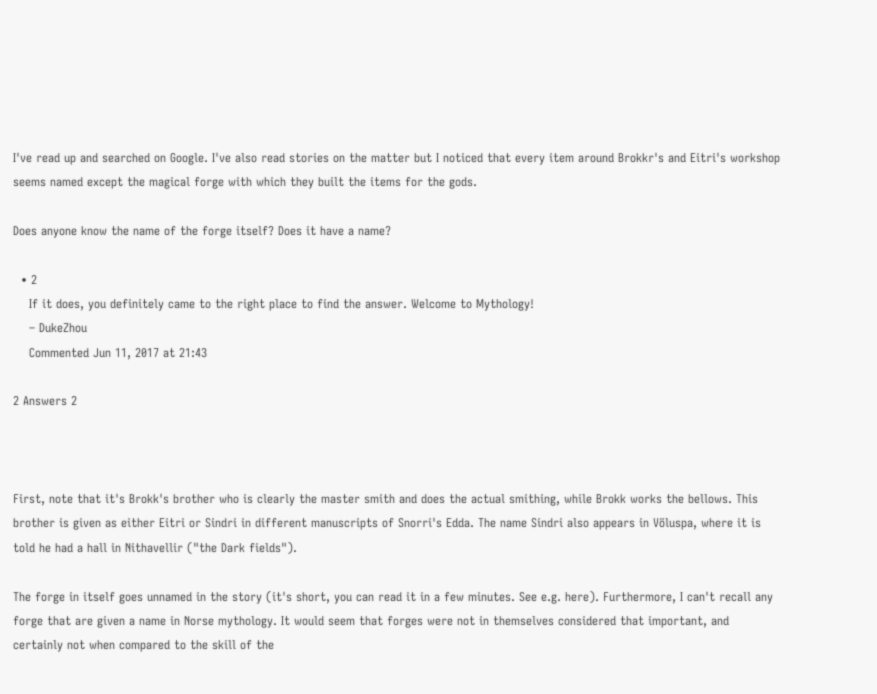I've read up and searched on Google. I've also read stories on the matter but I noticed that every item around Brokkr's and Eitri's workshop seems named except the magical forge with which they built the items for the gods.

Does anyone know the name of the forge itself? Does it have a name?

  • 2
    If it does, you definitely came to the right place to find the answer. Welcome to Mythology!
    – DukeZhou
    Commented Jun 11, 2017 at 21:43

2 Answers 2



First, note that it's Brokk's brother who is clearly the master smith and does the actual smithing, while Brokk works the bellows. This brother is given as either Eitri or Sindri in different manuscripts of Snorri's Edda. The name Sindri also appears in Völuspa, where it is told he had a hall in Nithavellir ("the Dark fields").

The forge in itself goes unnamed in the story (it's short, you can read it in a few minutes. See e.g. here). Furthermore, I can't recall any forge that are given a name in Norse mythology. It would seem that forges were not in themselves considered that important, and certainly not when compared to the skill of the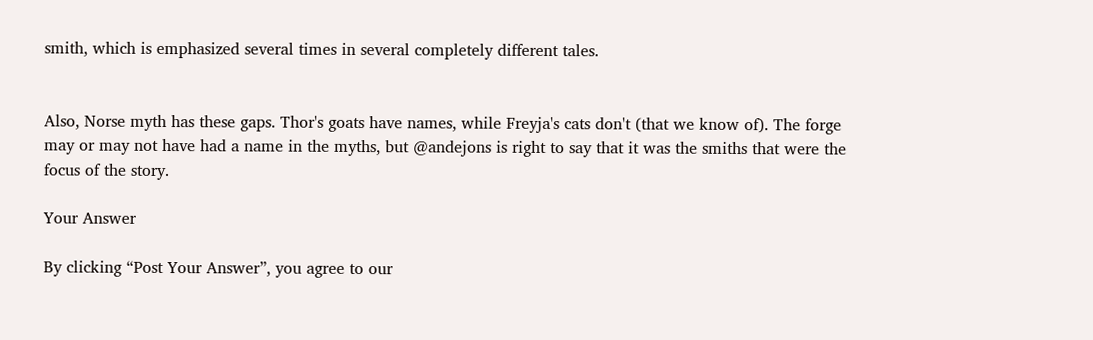smith, which is emphasized several times in several completely different tales.


Also, Norse myth has these gaps. Thor's goats have names, while Freyja's cats don't (that we know of). The forge may or may not have had a name in the myths, but @andejons is right to say that it was the smiths that were the focus of the story.

Your Answer

By clicking “Post Your Answer”, you agree to our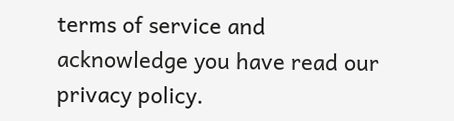terms of service and acknowledge you have read our privacy policy.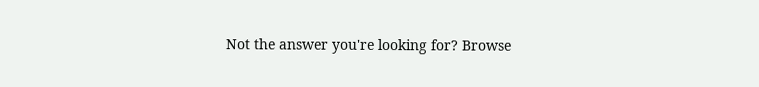Not the answer you're looking for? Browse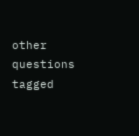other questions tagged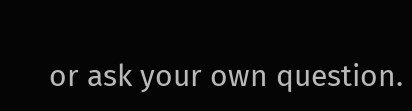or ask your own question.